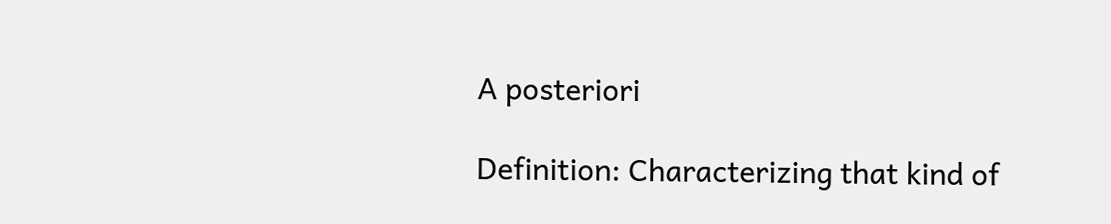A posteriori

Definition: Characterizing that kind of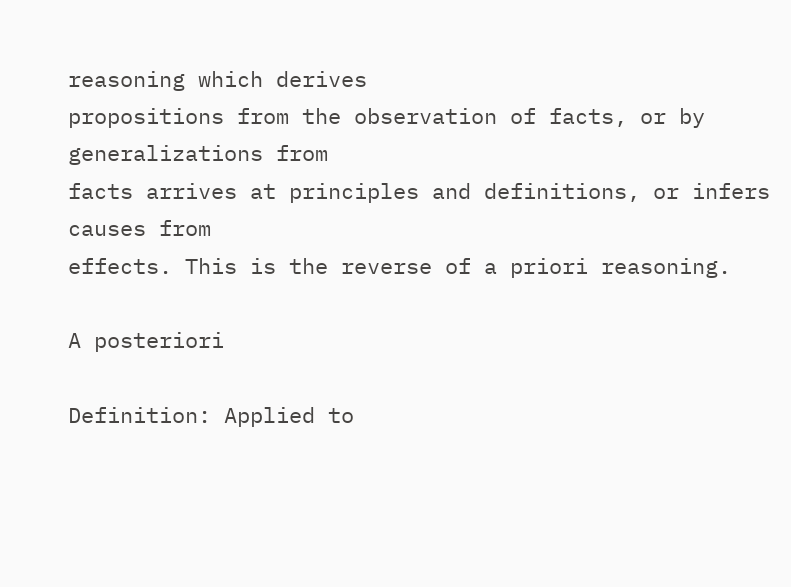reasoning which derives
propositions from the observation of facts, or by generalizations from
facts arrives at principles and definitions, or infers causes from
effects. This is the reverse of a priori reasoning.

A posteriori

Definition: Applied to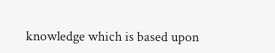knowledge which is based upon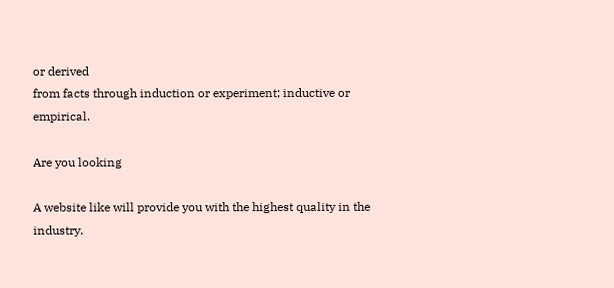or derived
from facts through induction or experiment; inductive or empirical.

Are you looking

A website like will provide you with the highest quality in the industry.